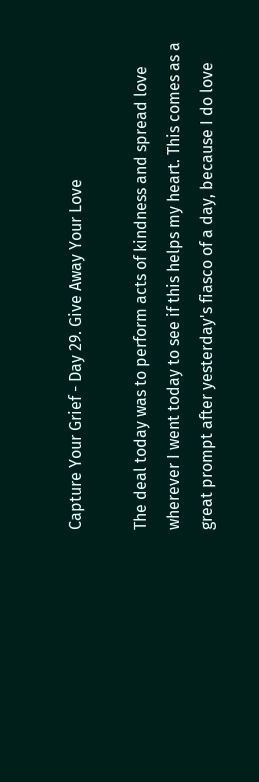Capture Your Grief - Day 29. Give Away Your Love

The deal today was to perform acts of kindness and spread love wherever I went today to see if this helps my heart. This comes as a great prompt after yesterday's fiasco of a day, because I do love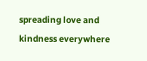spreading love and kindness everywhere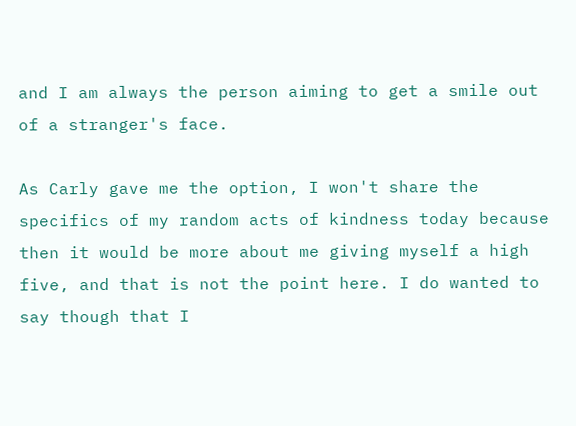and I am always the person aiming to get a smile out of a stranger's face.

As Carly gave me the option, I won't share the specifics of my random acts of kindness today because then it would be more about me giving myself a high five, and that is not the point here. I do wanted to say though that I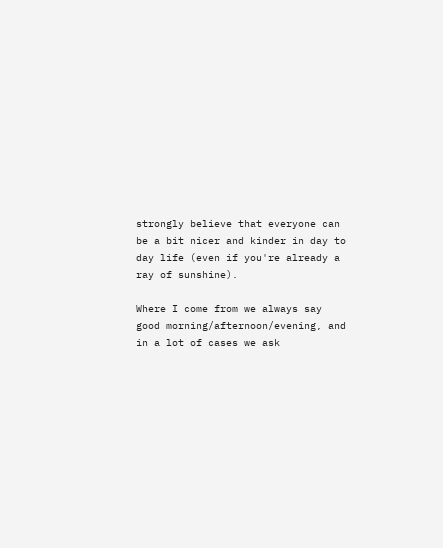strongly believe that everyone can be a bit nicer and kinder in day to day life (even if you're already a ray of sunshine).

Where I come from we always say good morning/afternoon/evening, and in a lot of cases we ask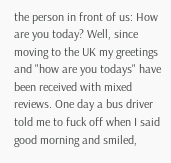the person in front of us: How are you today? Well, since moving to the UK my greetings and "how are you todays" have been received with mixed reviews. One day a bus driver told me to fuck off when I said good morning and smiled,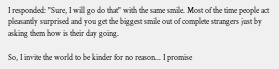I responded: "Sure, I will go do that" with the same smile. Most of the time people act pleasantly surprised and you get the biggest smile out of complete strangers just by asking them how is their day going.

So, I invite the world to be kinder for no reason... I promise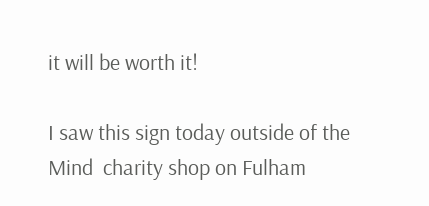it will be worth it!

I saw this sign today outside of the  Mind  charity shop on Fulham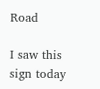Road

I saw this sign today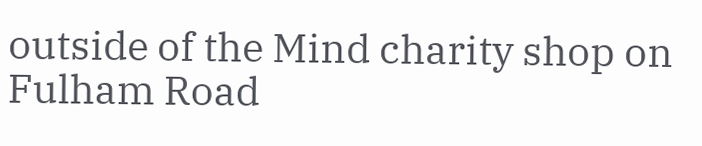outside of the Mind charity shop on Fulham Road